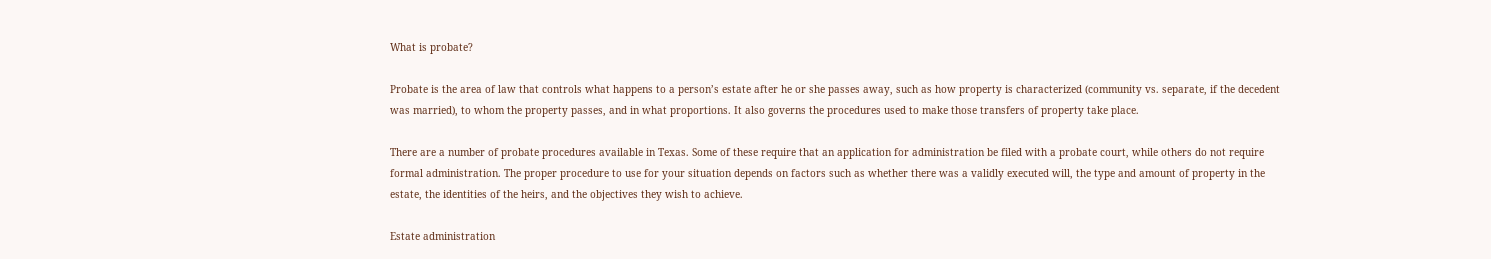What is probate?

Probate is the area of law that controls what happens to a person’s estate after he or she passes away, such as how property is characterized (community vs. separate, if the decedent was married), to whom the property passes, and in what proportions. It also governs the procedures used to make those transfers of property take place.

There are a number of probate procedures available in Texas. Some of these require that an application for administration be filed with a probate court, while others do not require formal administration. The proper procedure to use for your situation depends on factors such as whether there was a validly executed will, the type and amount of property in the estate, the identities of the heirs, and the objectives they wish to achieve.

Estate administration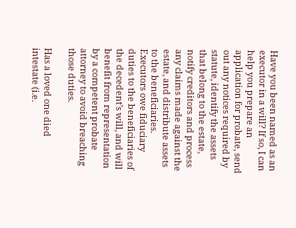Have you been named as an executor in a will? If so, I can help you prepare an application for probate, send out any notices required by statute, identify the assets that belong to the estate, notify creditors and process any claims made against the estate, and distribute assets to the beneficiaries. Executors owe fiduciary duties to the beneficiaries of the decedent’s will, and will benefit from representation by a competent probate attorney to avoid breaching those duties.

Has a loved one died intestate (i.e.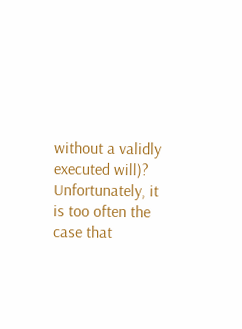without a validly executed will)? Unfortunately, it is too often the case that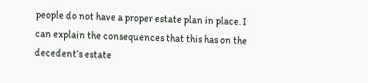people do not have a proper estate plan in place. I can explain the consequences that this has on the decedent’s estate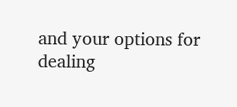and your options for dealing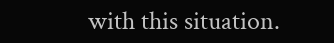with this situation.